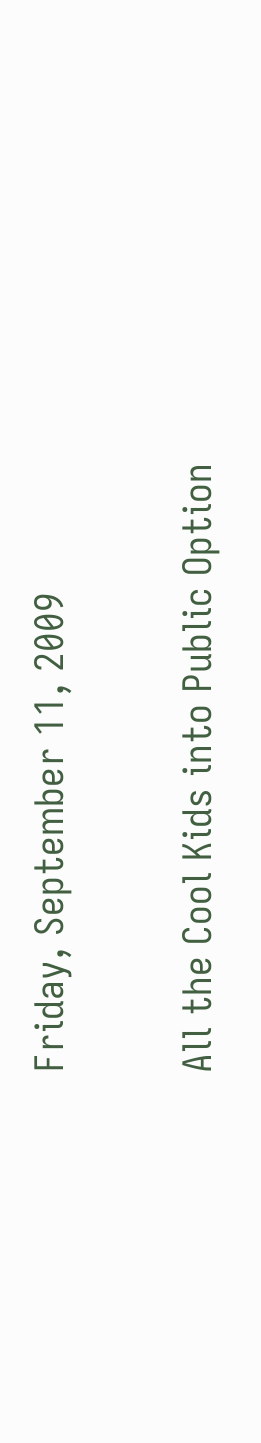Friday, September 11, 2009

All the Cool Kids into Public Option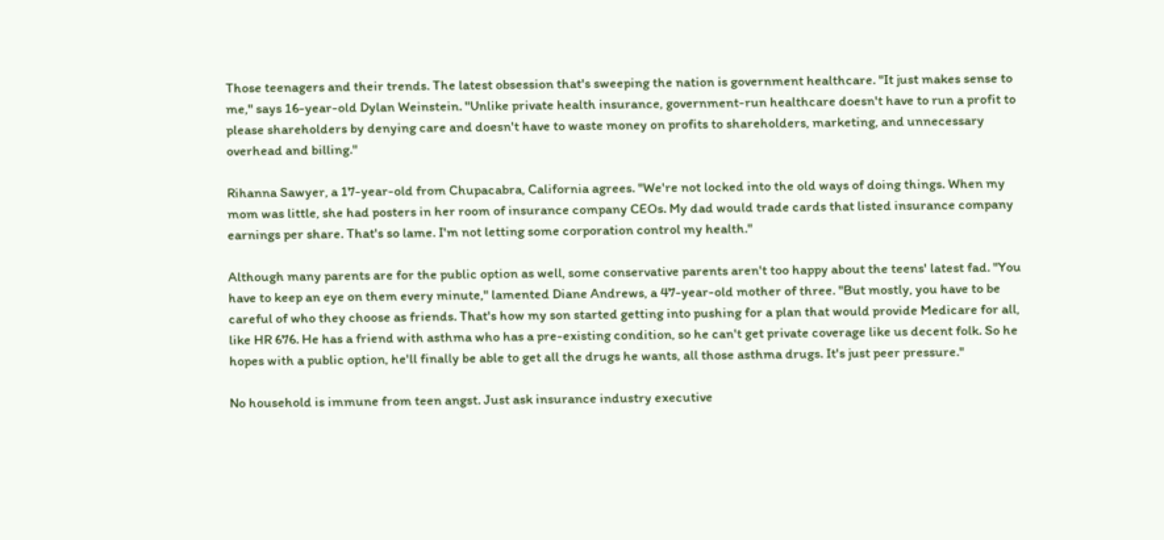Those teenagers and their trends. The latest obsession that's sweeping the nation is government healthcare. "It just makes sense to me," says 16-year-old Dylan Weinstein. "Unlike private health insurance, government-run healthcare doesn't have to run a profit to please shareholders by denying care and doesn't have to waste money on profits to shareholders, marketing, and unnecessary overhead and billing."

Rihanna Sawyer, a 17-year-old from Chupacabra, California agrees. "We're not locked into the old ways of doing things. When my mom was little, she had posters in her room of insurance company CEOs. My dad would trade cards that listed insurance company earnings per share. That's so lame. I'm not letting some corporation control my health."

Although many parents are for the public option as well, some conservative parents aren't too happy about the teens' latest fad. "You have to keep an eye on them every minute," lamented Diane Andrews, a 47-year-old mother of three. "But mostly, you have to be careful of who they choose as friends. That's how my son started getting into pushing for a plan that would provide Medicare for all, like HR 676. He has a friend with asthma who has a pre-existing condition, so he can't get private coverage like us decent folk. So he hopes with a public option, he'll finally be able to get all the drugs he wants, all those asthma drugs. It's just peer pressure."

No household is immune from teen angst. Just ask insurance industry executive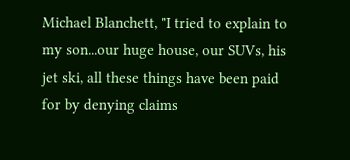Michael Blanchett, "I tried to explain to my son...our huge house, our SUVs, his jet ski, all these things have been paid for by denying claims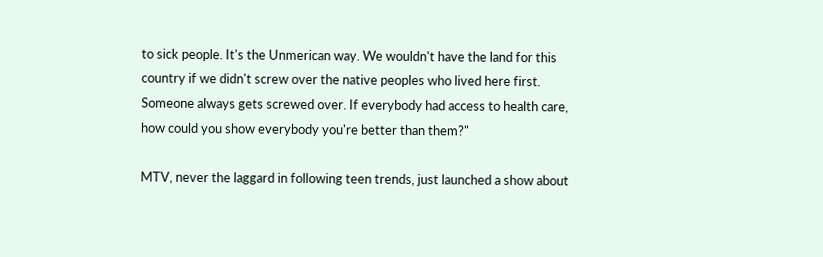to sick people. It's the Unmerican way. We wouldn't have the land for this country if we didn't screw over the native peoples who lived here first. Someone always gets screwed over. If everybody had access to health care, how could you show everybody you're better than them?"

MTV, never the laggard in following teen trends, just launched a show about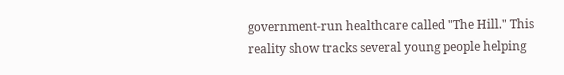government-run healthcare called "The Hill." This reality show tracks several young people helping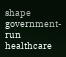shape government-run healthcare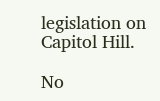legislation on Capitol Hill.

No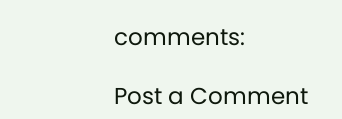comments:

Post a Comment